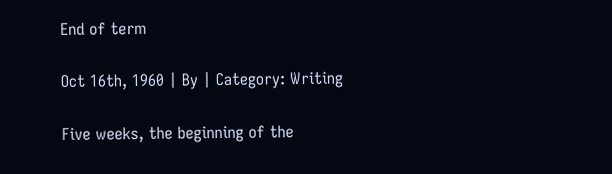End of term

Oct 16th, 1960 | By | Category: Writing

Five weeks, the beginning of the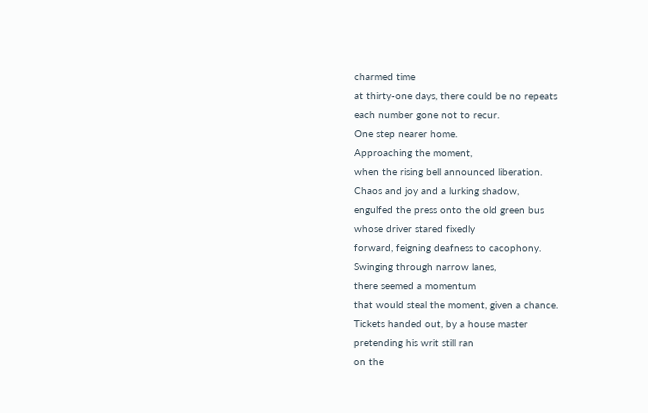charmed time
at thirty-one days, there could be no repeats
each number gone not to recur.
One step nearer home.
Approaching the moment,
when the rising bell announced liberation.
Chaos and joy and a lurking shadow,
engulfed the press onto the old green bus
whose driver stared fixedly
forward, feigning deafness to cacophony.
Swinging through narrow lanes,
there seemed a momentum
that would steal the moment, given a chance.
Tickets handed out, by a house master
pretending his writ still ran
on the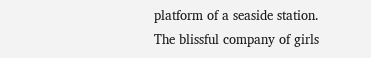platform of a seaside station.
The blissful company of girls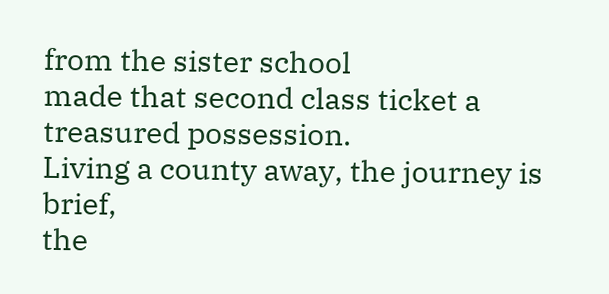from the sister school
made that second class ticket a treasured possession.
Living a county away, the journey is brief,
the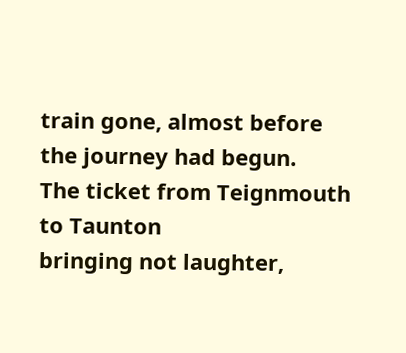train gone, almost before the journey had begun.
The ticket from Teignmouth to Taunton
bringing not laughter,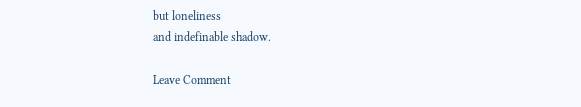but loneliness
and indefinable shadow.

Leave Comment